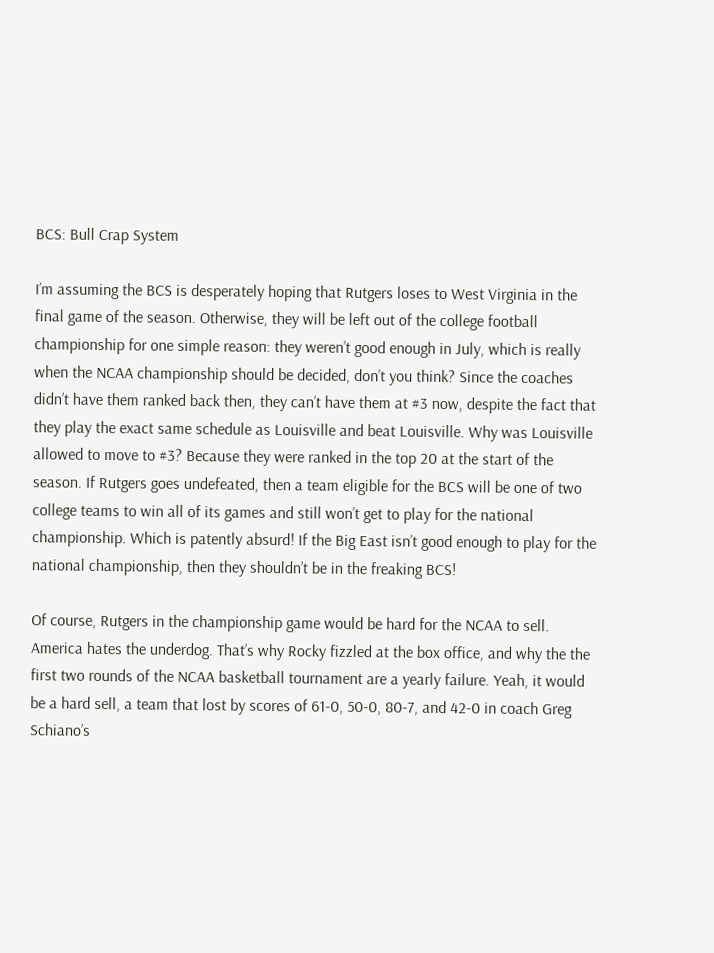BCS: Bull Crap System

I’m assuming the BCS is desperately hoping that Rutgers loses to West Virginia in the final game of the season. Otherwise, they will be left out of the college football championship for one simple reason: they weren’t good enough in July, which is really when the NCAA championship should be decided, don’t you think? Since the coaches didn’t have them ranked back then, they can’t have them at #3 now, despite the fact that they play the exact same schedule as Louisville and beat Louisville. Why was Louisville allowed to move to #3? Because they were ranked in the top 20 at the start of the season. If Rutgers goes undefeated, then a team eligible for the BCS will be one of two college teams to win all of its games and still won’t get to play for the national championship. Which is patently absurd! If the Big East isn’t good enough to play for the national championship, then they shouldn’t be in the freaking BCS!

Of course, Rutgers in the championship game would be hard for the NCAA to sell. America hates the underdog. That’s why Rocky fizzled at the box office, and why the the first two rounds of the NCAA basketball tournament are a yearly failure. Yeah, it would be a hard sell, a team that lost by scores of 61-0, 50-0, 80-7, and 42-0 in coach Greg Schiano’s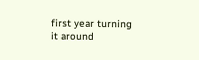first year turning it around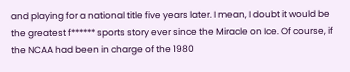and playing for a national title five years later. I mean, I doubt it would be the greatest f****** sports story ever since the Miracle on Ice. Of course, if the NCAA had been in charge of the 1980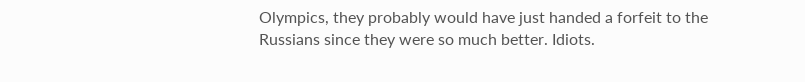Olympics, they probably would have just handed a forfeit to the Russians since they were so much better. Idiots.